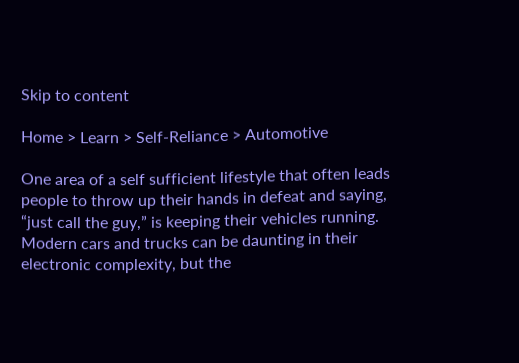Skip to content

Home > Learn > Self-Reliance > Automotive

One area of a self sufficient lifestyle that often leads people to throw up their hands in defeat and saying, “just call the guy,” is keeping their vehicles running. Modern cars and trucks can be daunting in their electronic complexity, but the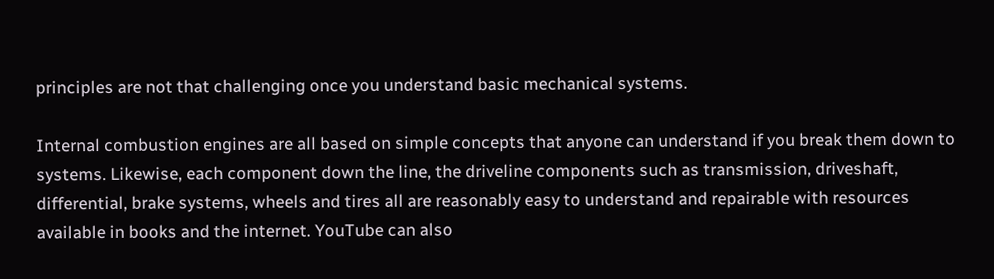principles are not that challenging once you understand basic mechanical systems.

Internal combustion engines are all based on simple concepts that anyone can understand if you break them down to systems. Likewise, each component down the line, the driveline components such as transmission, driveshaft, differential, brake systems, wheels and tires all are reasonably easy to understand and repairable with resources available in books and the internet. YouTube can also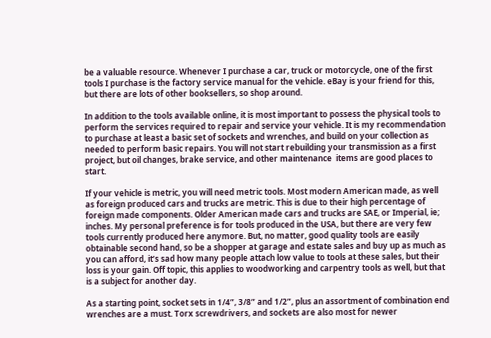be a valuable resource. Whenever I purchase a car, truck or motorcycle, one of the first tools I purchase is the factory service manual for the vehicle. eBay is your friend for this, but there are lots of other booksellers, so shop around.

In addition to the tools available online, it is most important to possess the physical tools to perform the services required to repair and service your vehicle. It is my recommendation to purchase at least a basic set of sockets and wrenches, and build on your collection as needed to perform basic repairs. You will not start rebuilding your transmission as a first project, but oil changes, brake service, and other maintenance  items are good places to start.

If your vehicle is metric, you will need metric tools. Most modern American made, as well as foreign produced cars and trucks are metric. This is due to their high percentage of foreign made components. Older American made cars and trucks are SAE, or Imperial, ie; inches. My personal preference is for tools produced in the USA, but there are very few tools currently produced here anymore. But, no matter, good quality tools are easily obtainable second hand, so be a shopper at garage and estate sales and buy up as much as you can afford, it’s sad how many people attach low value to tools at these sales, but their loss is your gain. Off topic, this applies to woodworking and carpentry tools as well, but that is a subject for another day.

As a starting point, socket sets in 1/4”, 3/8” and 1/2”, plus an assortment of combination end wrenches are a must. Torx screwdrivers, and sockets are also most for newer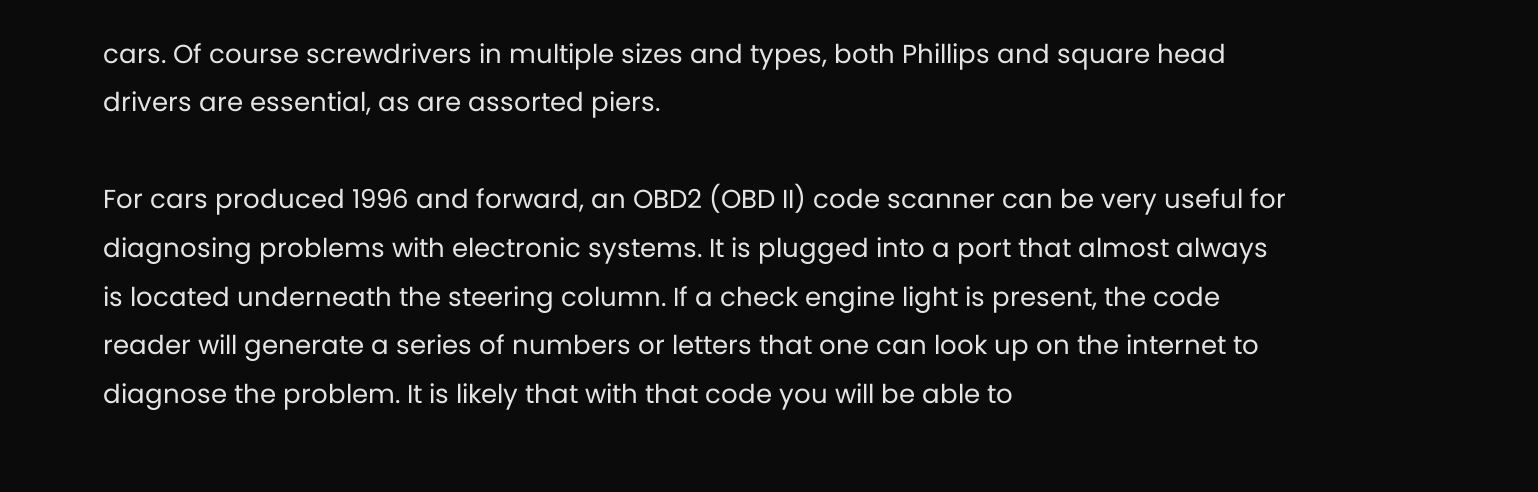cars. Of course screwdrivers in multiple sizes and types, both Phillips and square head drivers are essential, as are assorted piers.

For cars produced 1996 and forward, an OBD2 (OBD II) code scanner can be very useful for diagnosing problems with electronic systems. It is plugged into a port that almost always is located underneath the steering column. If a check engine light is present, the code reader will generate a series of numbers or letters that one can look up on the internet to diagnose the problem. It is likely that with that code you will be able to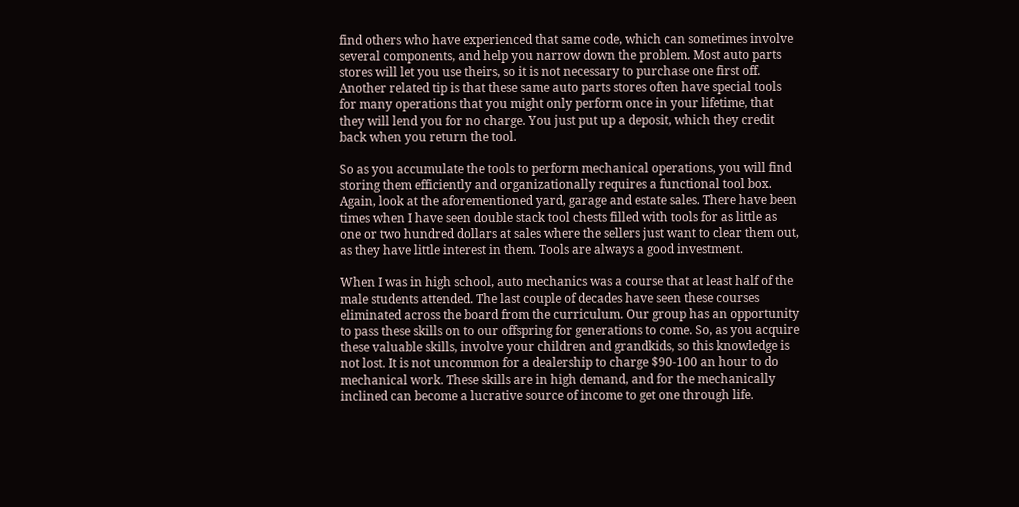find others who have experienced that same code, which can sometimes involve several components, and help you narrow down the problem. Most auto parts stores will let you use theirs, so it is not necessary to purchase one first off. Another related tip is that these same auto parts stores often have special tools for many operations that you might only perform once in your lifetime, that they will lend you for no charge. You just put up a deposit, which they credit back when you return the tool.

So as you accumulate the tools to perform mechanical operations, you will find storing them efficiently and organizationally requires a functional tool box. Again, look at the aforementioned yard, garage and estate sales. There have been times when I have seen double stack tool chests filled with tools for as little as one or two hundred dollars at sales where the sellers just want to clear them out, as they have little interest in them. Tools are always a good investment.

When I was in high school, auto mechanics was a course that at least half of the male students attended. The last couple of decades have seen these courses eliminated across the board from the curriculum. Our group has an opportunity to pass these skills on to our offspring for generations to come. So, as you acquire these valuable skills, involve your children and grandkids, so this knowledge is not lost. It is not uncommon for a dealership to charge $90-100 an hour to do mechanical work. These skills are in high demand, and for the mechanically inclined can become a lucrative source of income to get one through life.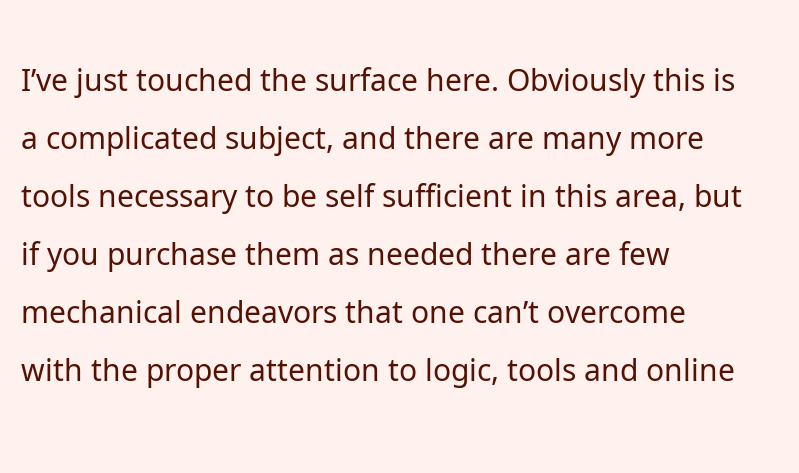I’ve just touched the surface here. Obviously this is a complicated subject, and there are many more tools necessary to be self sufficient in this area, but if you purchase them as needed there are few mechanical endeavors that one can’t overcome with the proper attention to logic, tools and online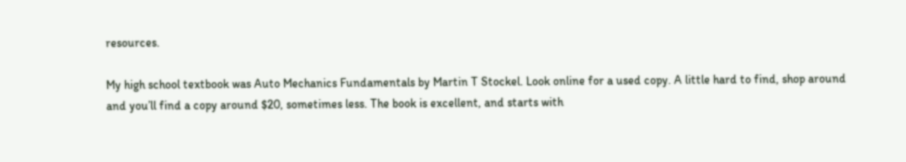resources.

My high school textbook was Auto Mechanics Fundamentals by Martin T Stockel. Look online for a used copy. A little hard to find, shop around and you’ll find a copy around $20, sometimes less. The book is excellent, and starts with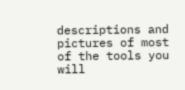descriptions and pictures of most of the tools you will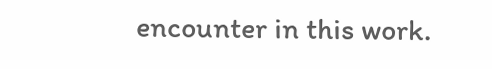encounter in this work.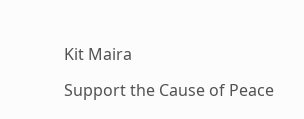Kit Maira

Support the Cause of Peace